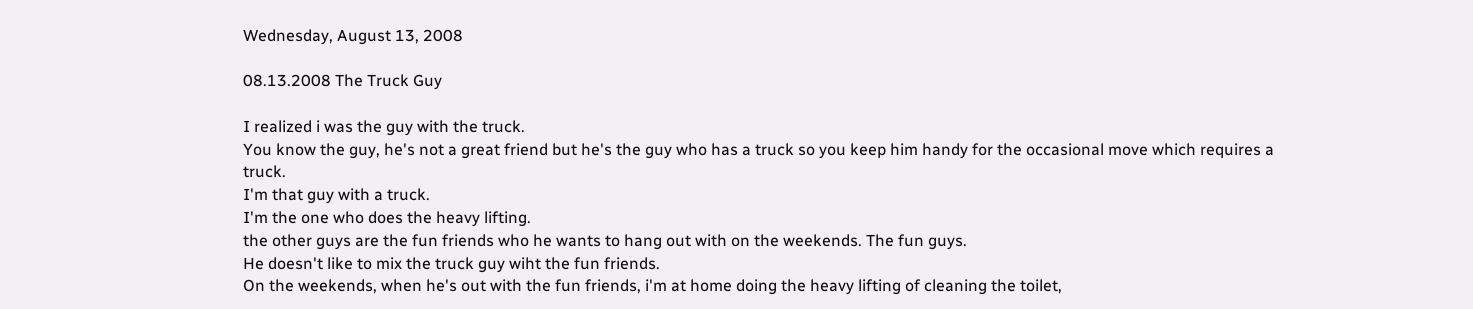Wednesday, August 13, 2008

08.13.2008 The Truck Guy

I realized i was the guy with the truck.
You know the guy, he's not a great friend but he's the guy who has a truck so you keep him handy for the occasional move which requires a truck.
I'm that guy with a truck.
I'm the one who does the heavy lifting.
the other guys are the fun friends who he wants to hang out with on the weekends. The fun guys.
He doesn't like to mix the truck guy wiht the fun friends.
On the weekends, when he's out with the fun friends, i'm at home doing the heavy lifting of cleaning the toilet,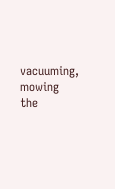vacuuming, mowing the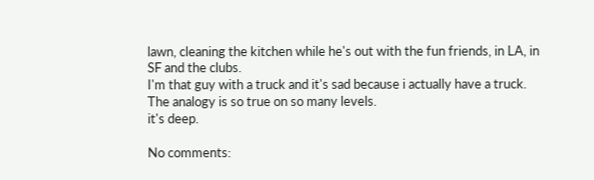lawn, cleaning the kitchen while he's out with the fun friends, in LA, in SF and the clubs.
I'm that guy with a truck and it's sad because i actually have a truck.
The analogy is so true on so many levels.
it's deep.

No comments: